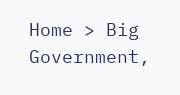Home > Big Government,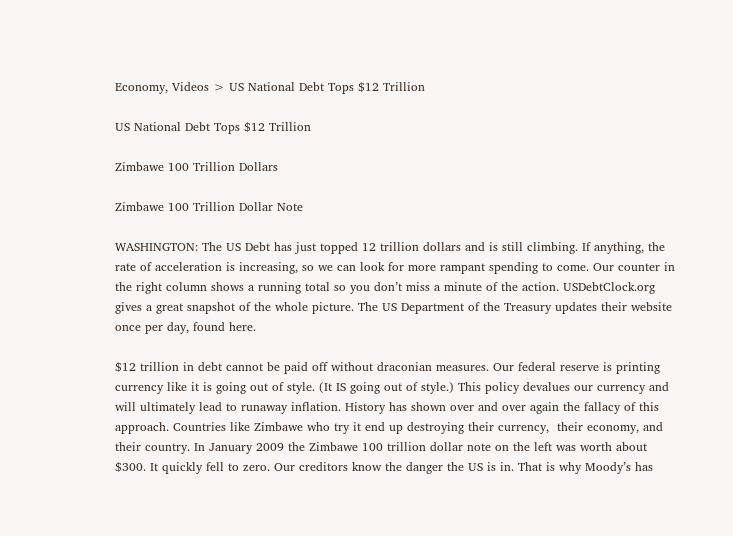Economy, Videos > US National Debt Tops $12 Trillion

US National Debt Tops $12 Trillion

Zimbawe 100 Trillion Dollars

Zimbawe 100 Trillion Dollar Note

WASHINGTON: The US Debt has just topped 12 trillion dollars and is still climbing. If anything, the rate of acceleration is increasing, so we can look for more rampant spending to come. Our counter in the right column shows a running total so you don’t miss a minute of the action. USDebtClock.org gives a great snapshot of the whole picture. The US Department of the Treasury updates their website once per day, found here.

$12 trillion in debt cannot be paid off without draconian measures. Our federal reserve is printing currency like it is going out of style. (It IS going out of style.) This policy devalues our currency and will ultimately lead to runaway inflation. History has shown over and over again the fallacy of this approach. Countries like Zimbawe who try it end up destroying their currency,  their economy, and their country. In January 2009 the Zimbawe 100 trillion dollar note on the left was worth about $300. It quickly fell to zero. Our creditors know the danger the US is in. That is why Moody’s has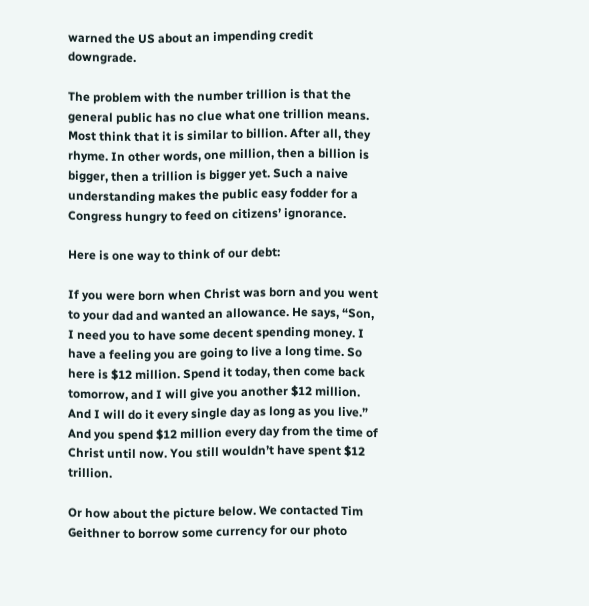warned the US about an impending credit downgrade.

The problem with the number trillion is that the general public has no clue what one trillion means. Most think that it is similar to billion. After all, they rhyme. In other words, one million, then a billion is bigger, then a trillion is bigger yet. Such a naive understanding makes the public easy fodder for a Congress hungry to feed on citizens’ ignorance.

Here is one way to think of our debt:

If you were born when Christ was born and you went to your dad and wanted an allowance. He says, “Son, I need you to have some decent spending money. I have a feeling you are going to live a long time. So here is $12 million. Spend it today, then come back tomorrow, and I will give you another $12 million. And I will do it every single day as long as you live.” And you spend $12 million every day from the time of Christ until now. You still wouldn’t have spent $12 trillion.

Or how about the picture below. We contacted Tim Geithner to borrow some currency for our photo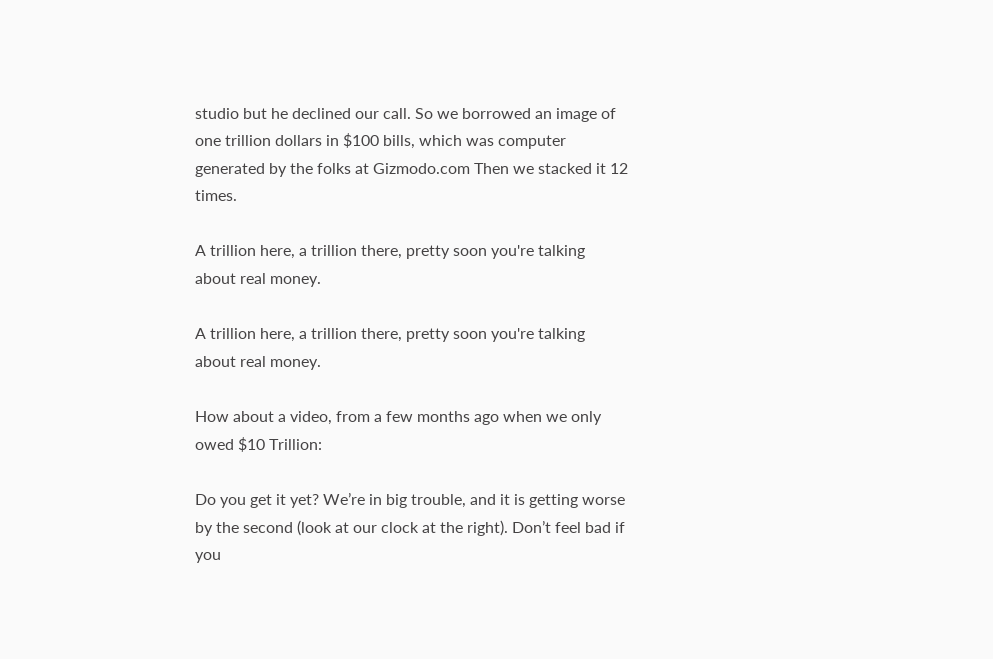studio but he declined our call. So we borrowed an image of one trillion dollars in $100 bills, which was computer generated by the folks at Gizmodo.com Then we stacked it 12 times.

A trillion here, a trillion there, pretty soon you're talking about real money.

A trillion here, a trillion there, pretty soon you're talking about real money.

How about a video, from a few months ago when we only owed $10 Trillion:

Do you get it yet? We’re in big trouble, and it is getting worse by the second (look at our clock at the right). Don’t feel bad if you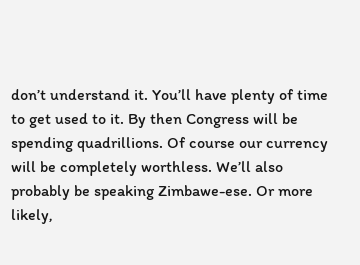don’t understand it. You’ll have plenty of time to get used to it. By then Congress will be spending quadrillions. Of course our currency will be completely worthless. We’ll also probably be speaking Zimbawe-ese. Or more likely,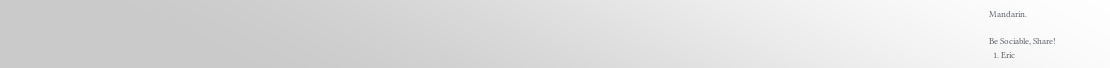Mandarin.

Be Sociable, Share!
  1. Eric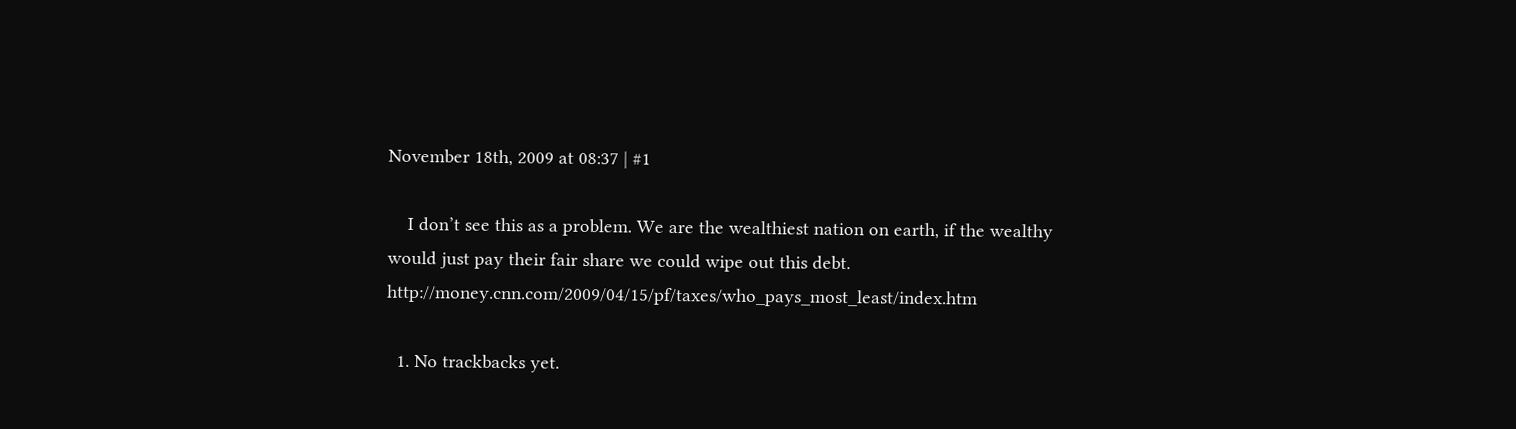November 18th, 2009 at 08:37 | #1

    I don’t see this as a problem. We are the wealthiest nation on earth, if the wealthy would just pay their fair share we could wipe out this debt. http://money.cnn.com/2009/04/15/pf/taxes/who_pays_most_least/index.htm

  1. No trackbacks yet.